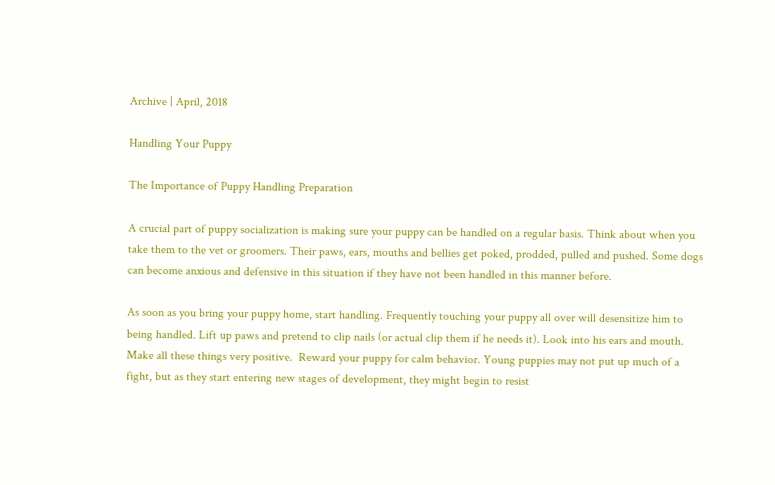Archive | April, 2018

Handling Your Puppy

The Importance of Puppy Handling Preparation

A crucial part of puppy socialization is making sure your puppy can be handled on a regular basis. Think about when you take them to the vet or groomers. Their paws, ears, mouths and bellies get poked, prodded, pulled and pushed. Some dogs can become anxious and defensive in this situation if they have not been handled in this manner before.

As soon as you bring your puppy home, start handling. Frequently touching your puppy all over will desensitize him to being handled. Lift up paws and pretend to clip nails (or actual clip them if he needs it). Look into his ears and mouth. Make all these things very positive.  Reward your puppy for calm behavior. Young puppies may not put up much of a fight, but as they start entering new stages of development, they might begin to resist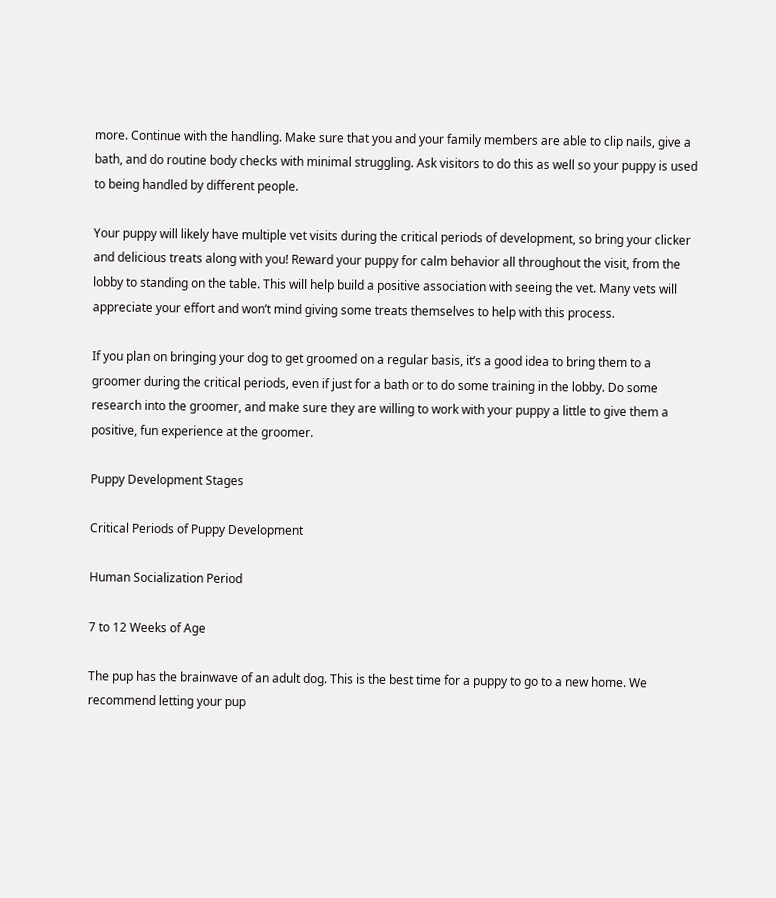more. Continue with the handling. Make sure that you and your family members are able to clip nails, give a bath, and do routine body checks with minimal struggling. Ask visitors to do this as well so your puppy is used to being handled by different people.

Your puppy will likely have multiple vet visits during the critical periods of development, so bring your clicker and delicious treats along with you! Reward your puppy for calm behavior all throughout the visit, from the lobby to standing on the table. This will help build a positive association with seeing the vet. Many vets will appreciate your effort and won’t mind giving some treats themselves to help with this process.

If you plan on bringing your dog to get groomed on a regular basis, it’s a good idea to bring them to a groomer during the critical periods, even if just for a bath or to do some training in the lobby. Do some research into the groomer, and make sure they are willing to work with your puppy a little to give them a positive, fun experience at the groomer.

Puppy Development Stages

Critical Periods of Puppy Development

Human Socialization Period

7 to 12 Weeks of Age

The pup has the brainwave of an adult dog. This is the best time for a puppy to go to a new home. We recommend letting your pup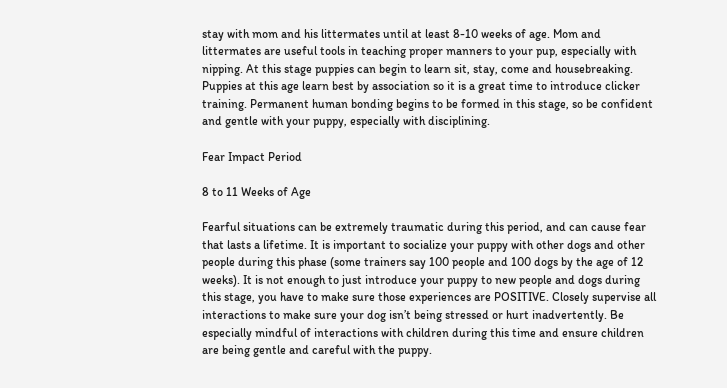stay with mom and his littermates until at least 8-10 weeks of age. Mom and littermates are useful tools in teaching proper manners to your pup, especially with nipping. At this stage puppies can begin to learn sit, stay, come and housebreaking. Puppies at this age learn best by association so it is a great time to introduce clicker training. Permanent human bonding begins to be formed in this stage, so be confident and gentle with your puppy, especially with disciplining.

Fear Impact Period

8 to 11 Weeks of Age

Fearful situations can be extremely traumatic during this period, and can cause fear that lasts a lifetime. It is important to socialize your puppy with other dogs and other people during this phase (some trainers say 100 people and 100 dogs by the age of 12 weeks). It is not enough to just introduce your puppy to new people and dogs during this stage, you have to make sure those experiences are POSITIVE. Closely supervise all interactions to make sure your dog isn’t being stressed or hurt inadvertently. Be especially mindful of interactions with children during this time and ensure children are being gentle and careful with the puppy.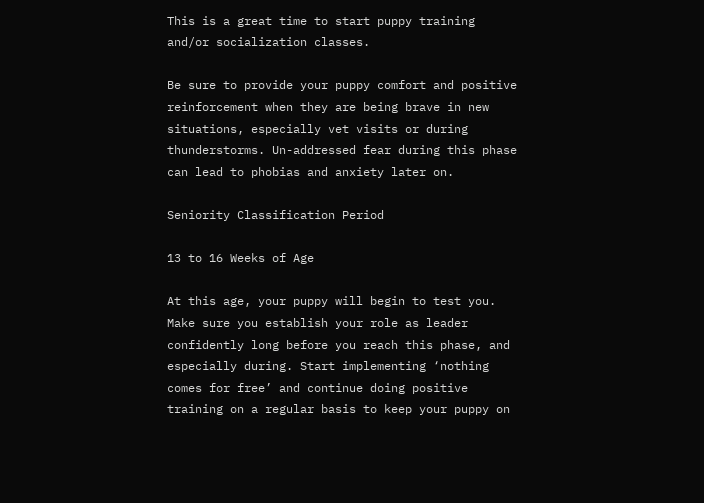This is a great time to start puppy training and/or socialization classes.

Be sure to provide your puppy comfort and positive reinforcement when they are being brave in new situations, especially vet visits or during thunderstorms. Un-addressed fear during this phase can lead to phobias and anxiety later on.

Seniority Classification Period

13 to 16 Weeks of Age

At this age, your puppy will begin to test you. Make sure you establish your role as leader confidently long before you reach this phase, and especially during. Start implementing ‘nothing comes for free’ and continue doing positive training on a regular basis to keep your puppy on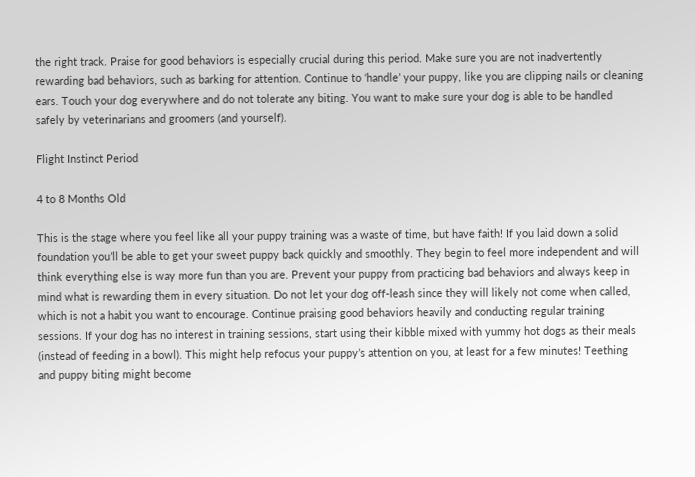the right track. Praise for good behaviors is especially crucial during this period. Make sure you are not inadvertently rewarding bad behaviors, such as barking for attention. Continue to ‘handle’ your puppy, like you are clipping nails or cleaning ears. Touch your dog everywhere and do not tolerate any biting. You want to make sure your dog is able to be handled safely by veterinarians and groomers (and yourself).

Flight Instinct Period

4 to 8 Months Old

This is the stage where you feel like all your puppy training was a waste of time, but have faith! If you laid down a solid foundation you’ll be able to get your sweet puppy back quickly and smoothly. They begin to feel more independent and will think everything else is way more fun than you are. Prevent your puppy from practicing bad behaviors and always keep in mind what is rewarding them in every situation. Do not let your dog off-leash since they will likely not come when called, which is not a habit you want to encourage. Continue praising good behaviors heavily and conducting regular training sessions. If your dog has no interest in training sessions, start using their kibble mixed with yummy hot dogs as their meals (instead of feeding in a bowl). This might help refocus your puppy’s attention on you, at least for a few minutes! Teething and puppy biting might become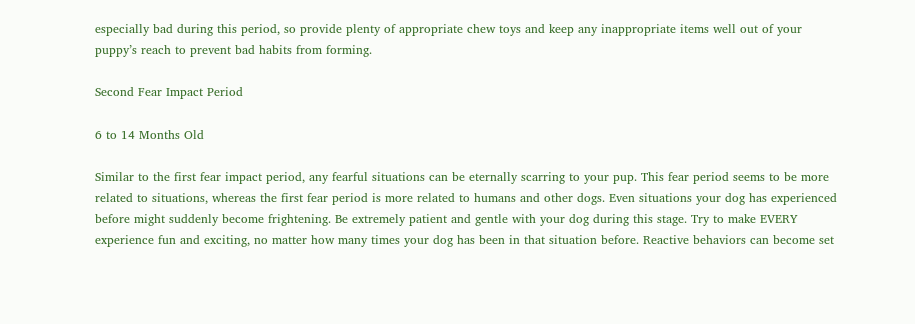especially bad during this period, so provide plenty of appropriate chew toys and keep any inappropriate items well out of your puppy’s reach to prevent bad habits from forming.

Second Fear Impact Period

6 to 14 Months Old

Similar to the first fear impact period, any fearful situations can be eternally scarring to your pup. This fear period seems to be more related to situations, whereas the first fear period is more related to humans and other dogs. Even situations your dog has experienced before might suddenly become frightening. Be extremely patient and gentle with your dog during this stage. Try to make EVERY experience fun and exciting, no matter how many times your dog has been in that situation before. Reactive behaviors can become set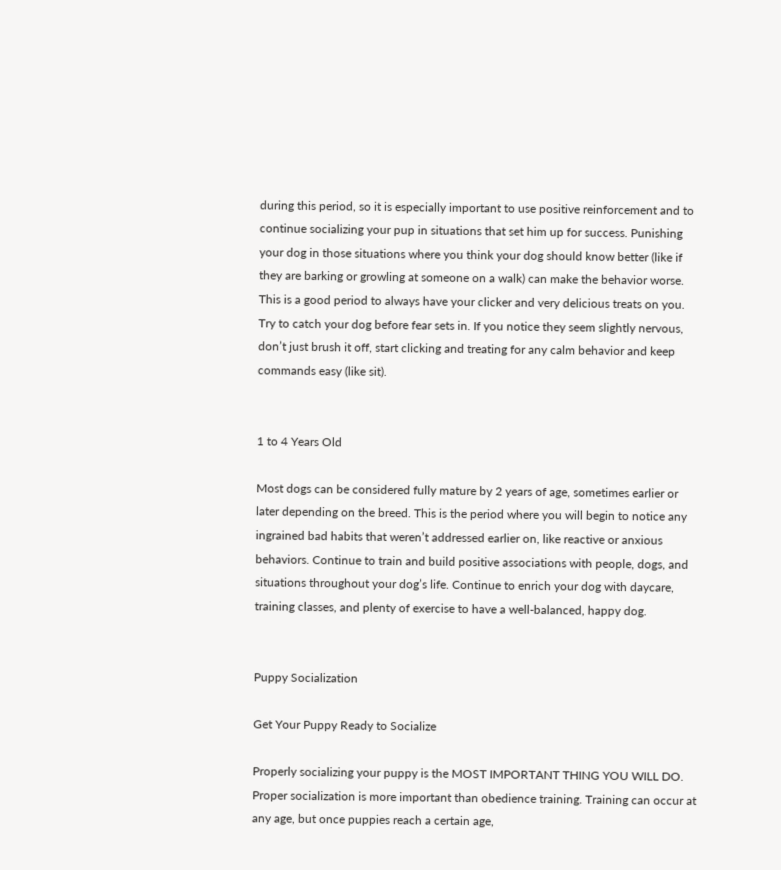during this period, so it is especially important to use positive reinforcement and to continue socializing your pup in situations that set him up for success. Punishing your dog in those situations where you think your dog should know better (like if they are barking or growling at someone on a walk) can make the behavior worse. This is a good period to always have your clicker and very delicious treats on you. Try to catch your dog before fear sets in. If you notice they seem slightly nervous, don’t just brush it off, start clicking and treating for any calm behavior and keep commands easy (like sit).


1 to 4 Years Old

Most dogs can be considered fully mature by 2 years of age, sometimes earlier or later depending on the breed. This is the period where you will begin to notice any ingrained bad habits that weren’t addressed earlier on, like reactive or anxious behaviors. Continue to train and build positive associations with people, dogs, and situations throughout your dog’s life. Continue to enrich your dog with daycare, training classes, and plenty of exercise to have a well-balanced, happy dog.


Puppy Socialization

Get Your Puppy Ready to Socialize

Properly socializing your puppy is the MOST IMPORTANT THING YOU WILL DO. Proper socialization is more important than obedience training. Training can occur at any age, but once puppies reach a certain age,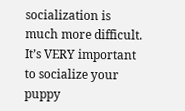socialization is much more difficult. It’s VERY important to socialize your puppy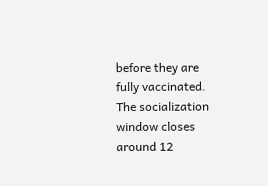before they are fully vaccinated. The socialization window closes around 12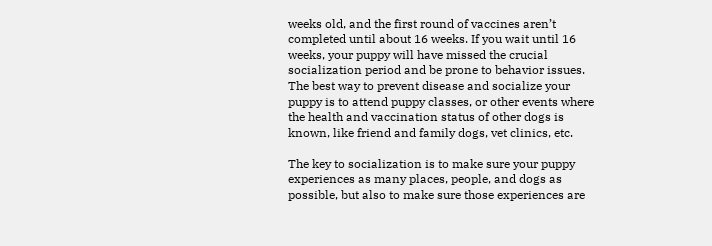weeks old, and the first round of vaccines aren’t completed until about 16 weeks. If you wait until 16 weeks, your puppy will have missed the crucial socialization period and be prone to behavior issues. The best way to prevent disease and socialize your puppy is to attend puppy classes, or other events where the health and vaccination status of other dogs is known, like friend and family dogs, vet clinics, etc.

The key to socialization is to make sure your puppy experiences as many places, people, and dogs as possible, but also to make sure those experiences are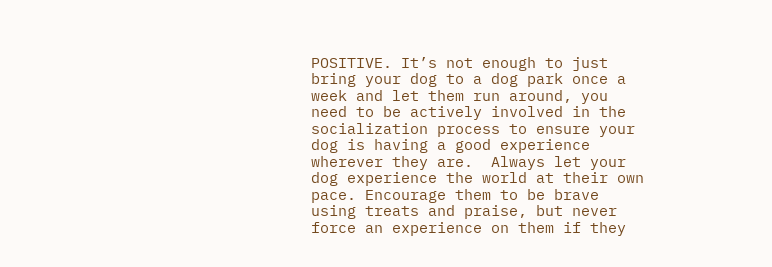POSITIVE. It’s not enough to just bring your dog to a dog park once a week and let them run around, you need to be actively involved in the socialization process to ensure your dog is having a good experience wherever they are.  Always let your dog experience the world at their own pace. Encourage them to be brave using treats and praise, but never force an experience on them if they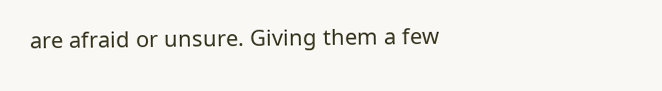are afraid or unsure. Giving them a few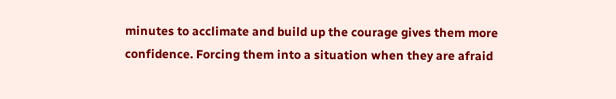minutes to acclimate and build up the courage gives them more confidence. Forcing them into a situation when they are afraid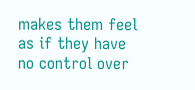makes them feel as if they have no control over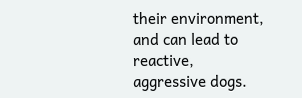their environment, and can lead to reactive, aggressive dogs.